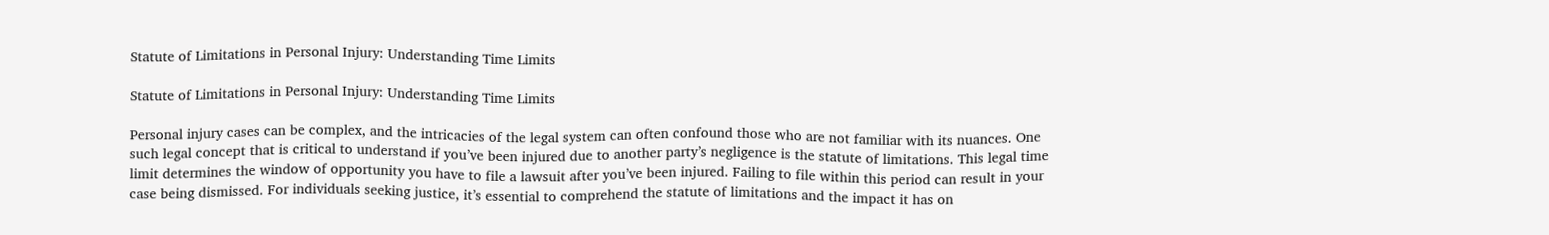Statute of Limitations in Personal Injury: Understanding Time Limits

Statute of Limitations in Personal Injury: Understanding Time Limits

Personal injury cases can be complex, and the intricacies of the legal system can often confound those who are not familiar with its nuances. One such legal concept that is critical to understand if you’ve been injured due to another party’s negligence is the statute of limitations. This legal time limit determines the window of opportunity you have to file a lawsuit after you’ve been injured. Failing to file within this period can result in your case being dismissed. For individuals seeking justice, it’s essential to comprehend the statute of limitations and the impact it has on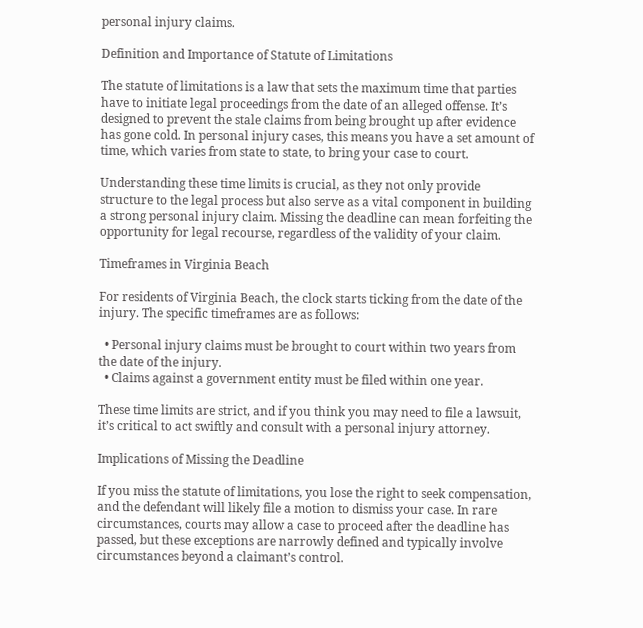personal injury claims.

Definition and Importance of Statute of Limitations

The statute of limitations is a law that sets the maximum time that parties have to initiate legal proceedings from the date of an alleged offense. It’s designed to prevent the stale claims from being brought up after evidence has gone cold. In personal injury cases, this means you have a set amount of time, which varies from state to state, to bring your case to court.

Understanding these time limits is crucial, as they not only provide structure to the legal process but also serve as a vital component in building a strong personal injury claim. Missing the deadline can mean forfeiting the opportunity for legal recourse, regardless of the validity of your claim.

Timeframes in Virginia Beach

For residents of Virginia Beach, the clock starts ticking from the date of the injury. The specific timeframes are as follows:

  • Personal injury claims must be brought to court within two years from the date of the injury.
  • Claims against a government entity must be filed within one year.

These time limits are strict, and if you think you may need to file a lawsuit, it’s critical to act swiftly and consult with a personal injury attorney.

Implications of Missing the Deadline

If you miss the statute of limitations, you lose the right to seek compensation, and the defendant will likely file a motion to dismiss your case. In rare circumstances, courts may allow a case to proceed after the deadline has passed, but these exceptions are narrowly defined and typically involve circumstances beyond a claimant’s control.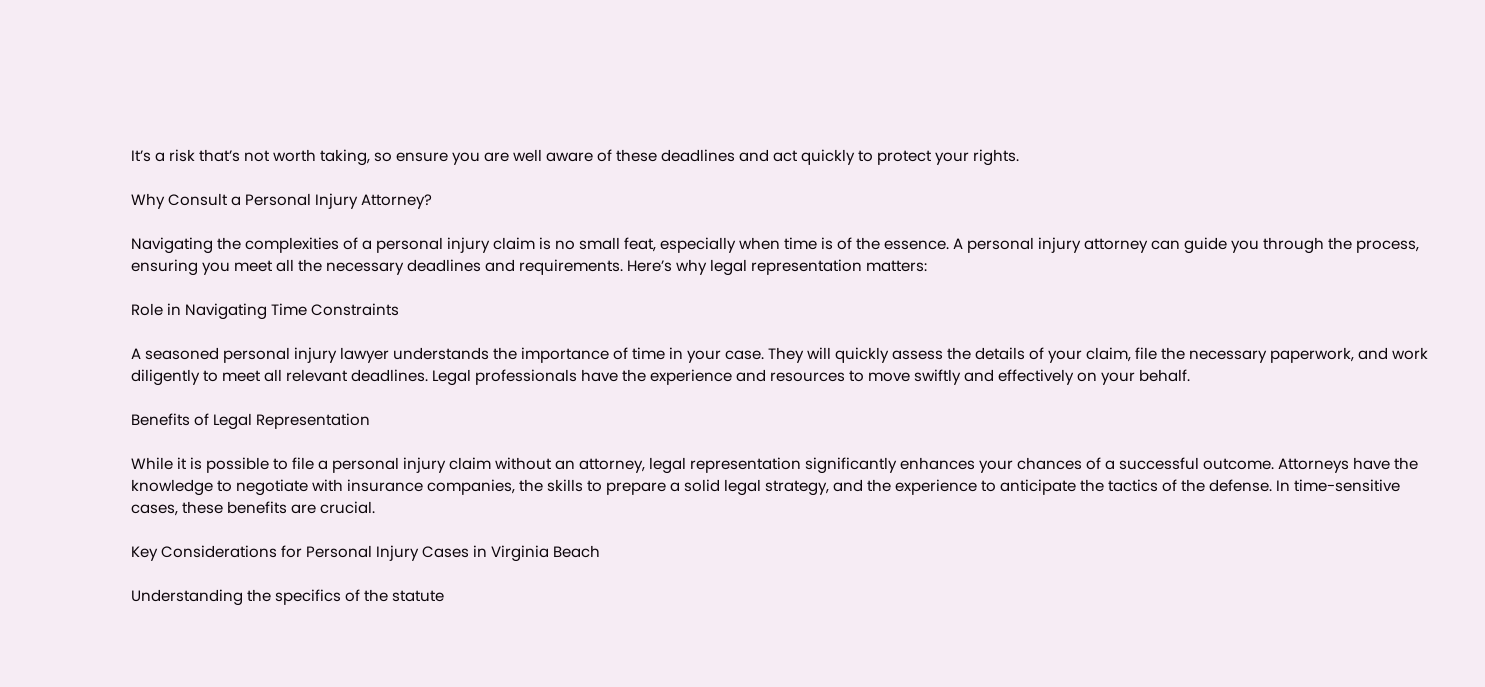It’s a risk that’s not worth taking, so ensure you are well aware of these deadlines and act quickly to protect your rights.

Why Consult a Personal Injury Attorney?

Navigating the complexities of a personal injury claim is no small feat, especially when time is of the essence. A personal injury attorney can guide you through the process, ensuring you meet all the necessary deadlines and requirements. Here’s why legal representation matters:

Role in Navigating Time Constraints

A seasoned personal injury lawyer understands the importance of time in your case. They will quickly assess the details of your claim, file the necessary paperwork, and work diligently to meet all relevant deadlines. Legal professionals have the experience and resources to move swiftly and effectively on your behalf.

Benefits of Legal Representation

While it is possible to file a personal injury claim without an attorney, legal representation significantly enhances your chances of a successful outcome. Attorneys have the knowledge to negotiate with insurance companies, the skills to prepare a solid legal strategy, and the experience to anticipate the tactics of the defense. In time-sensitive cases, these benefits are crucial.

Key Considerations for Personal Injury Cases in Virginia Beach

Understanding the specifics of the statute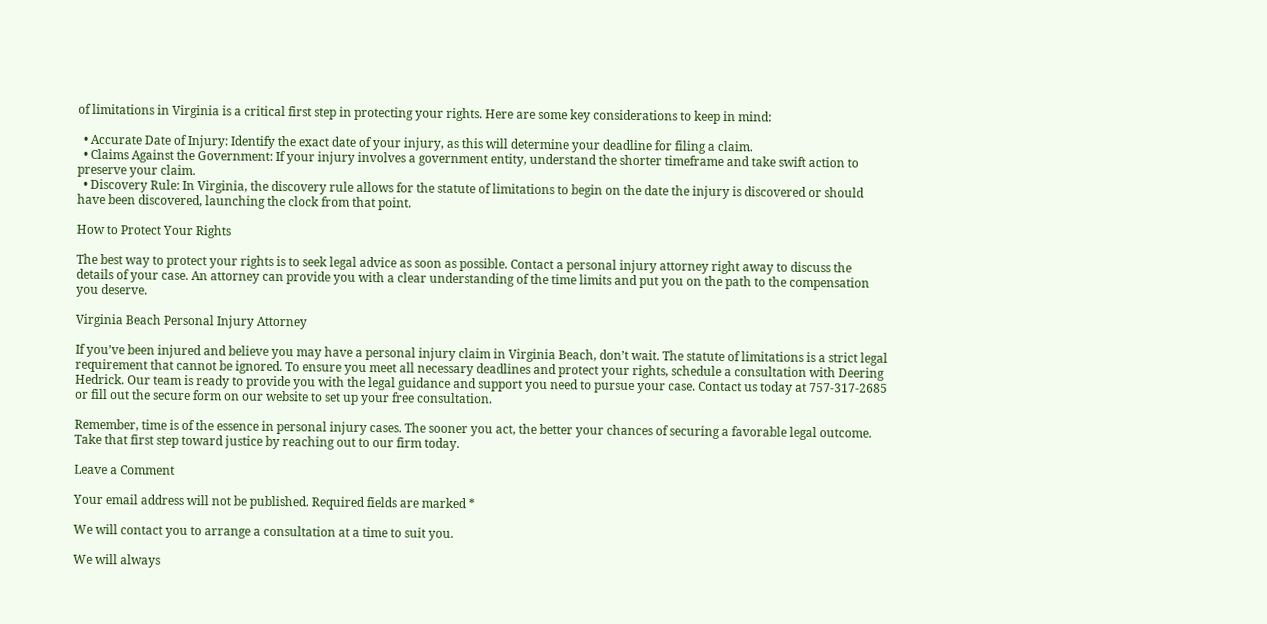of limitations in Virginia is a critical first step in protecting your rights. Here are some key considerations to keep in mind:

  • Accurate Date of Injury: Identify the exact date of your injury, as this will determine your deadline for filing a claim.
  • Claims Against the Government: If your injury involves a government entity, understand the shorter timeframe and take swift action to preserve your claim.
  • Discovery Rule: In Virginia, the discovery rule allows for the statute of limitations to begin on the date the injury is discovered or should have been discovered, launching the clock from that point.

How to Protect Your Rights

The best way to protect your rights is to seek legal advice as soon as possible. Contact a personal injury attorney right away to discuss the details of your case. An attorney can provide you with a clear understanding of the time limits and put you on the path to the compensation you deserve.

Virginia Beach Personal Injury Attorney

If you’ve been injured and believe you may have a personal injury claim in Virginia Beach, don’t wait. The statute of limitations is a strict legal requirement that cannot be ignored. To ensure you meet all necessary deadlines and protect your rights, schedule a consultation with Deering Hedrick. Our team is ready to provide you with the legal guidance and support you need to pursue your case. Contact us today at 757-317-2685 or fill out the secure form on our website to set up your free consultation.

Remember, time is of the essence in personal injury cases. The sooner you act, the better your chances of securing a favorable legal outcome. Take that first step toward justice by reaching out to our firm today.

Leave a Comment

Your email address will not be published. Required fields are marked *

We will contact you to arrange a consultation at a time to suit you.

We will always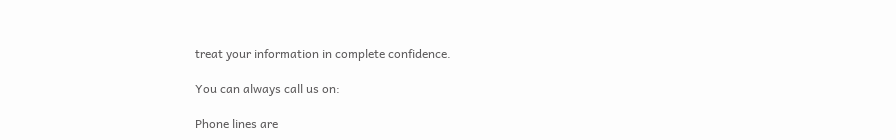treat your information in complete confidence.

You can always call us on:

Phone lines are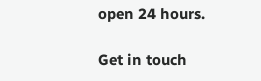open 24 hours.

Get in touch